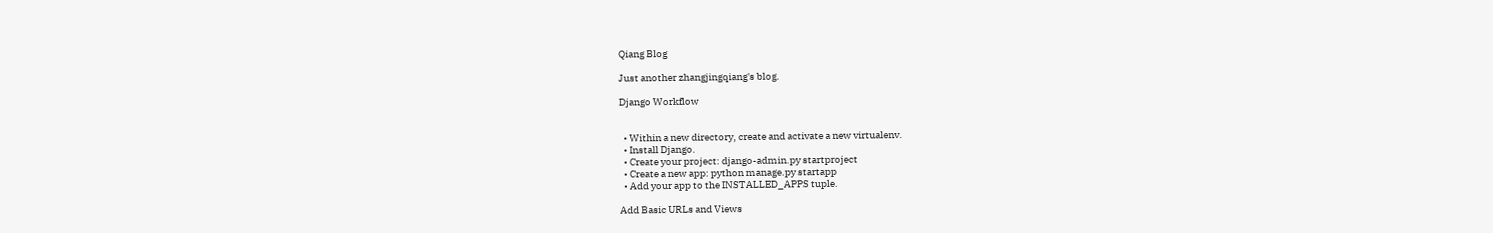Qiang Blog

Just another zhangjingqiang's blog.

Django Workflow


  • Within a new directory, create and activate a new virtualenv.
  • Install Django.
  • Create your project: django-admin.py startproject
  • Create a new app: python manage.py startapp
  • Add your app to the INSTALLED_APPS tuple.

Add Basic URLs and Views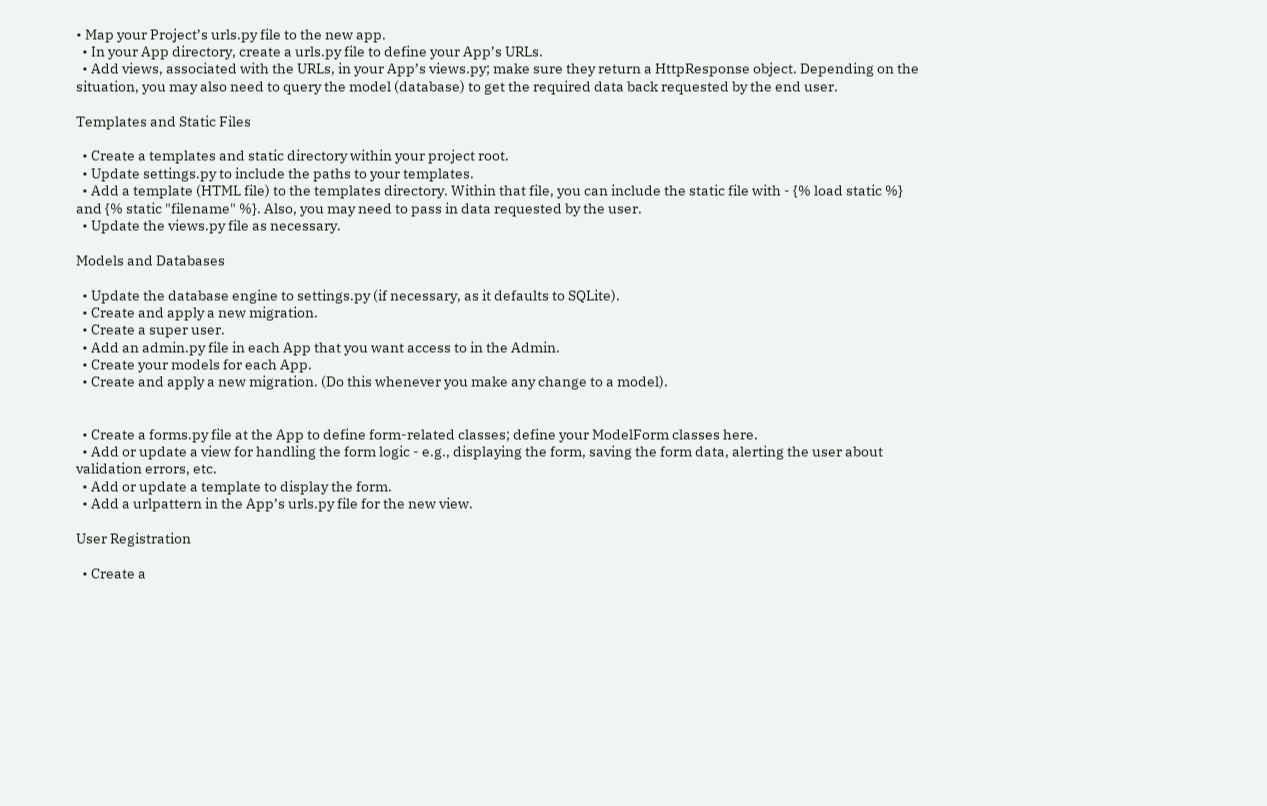• Map your Project’s urls.py file to the new app.
  • In your App directory, create a urls.py file to define your App’s URLs.
  • Add views, associated with the URLs, in your App’s views.py; make sure they return a HttpResponse object. Depending on the situation, you may also need to query the model (database) to get the required data back requested by the end user.

Templates and Static Files

  • Create a templates and static directory within your project root.
  • Update settings.py to include the paths to your templates.
  • Add a template (HTML file) to the templates directory. Within that file, you can include the static file with - {% load static %} and {% static "filename" %}. Also, you may need to pass in data requested by the user.
  • Update the views.py file as necessary.

Models and Databases

  • Update the database engine to settings.py (if necessary, as it defaults to SQLite).
  • Create and apply a new migration.
  • Create a super user.
  • Add an admin.py file in each App that you want access to in the Admin.
  • Create your models for each App.
  • Create and apply a new migration. (Do this whenever you make any change to a model).


  • Create a forms.py file at the App to define form-related classes; define your ModelForm classes here.
  • Add or update a view for handling the form logic - e.g., displaying the form, saving the form data, alerting the user about validation errors, etc.
  • Add or update a template to display the form.
  • Add a urlpattern in the App’s urls.py file for the new view.

User Registration

  • Create a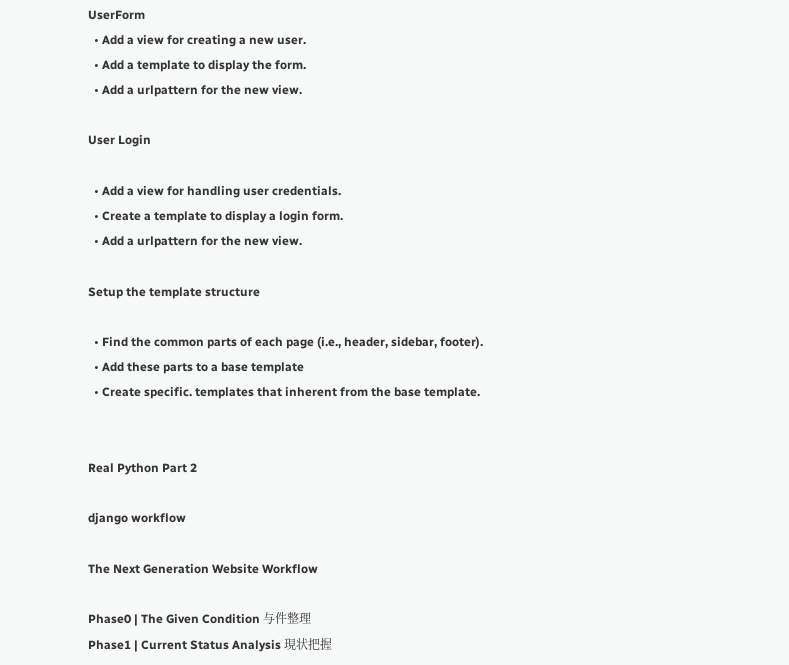UserForm
  • Add a view for creating a new user.
  • Add a template to display the form.
  • Add a urlpattern for the new view.

User Login

  • Add a view for handling user credentials.
  • Create a template to display a login form.
  • Add a urlpattern for the new view.

Setup the template structure

  • Find the common parts of each page (i.e., header, sidebar, footer).
  • Add these parts to a base template
  • Create specific. templates that inherent from the base template.


Real Python Part 2

django workflow

The Next Generation Website Workflow

Phase0 | The Given Condition 与件整理
Phase1 | Current Status Analysis 現状把握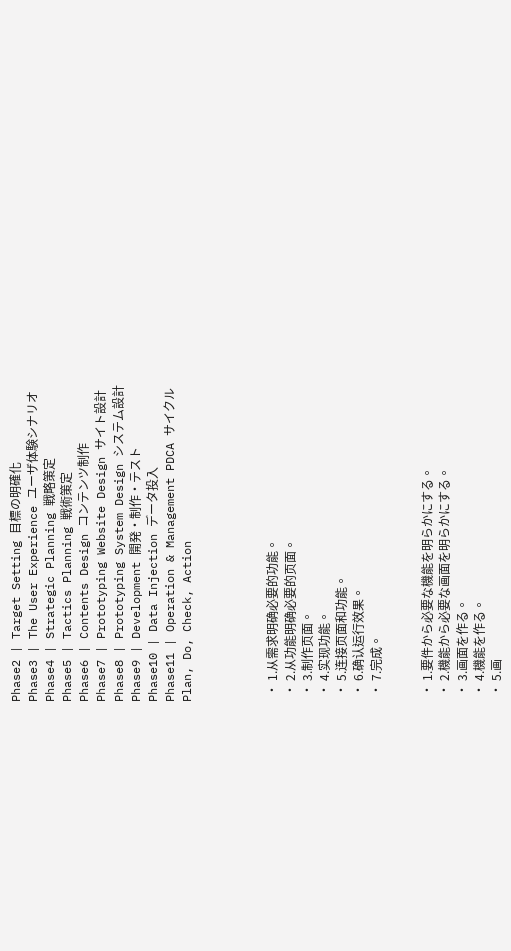Phase2 | Target Setting 目標の明確化
Phase3 | The User Experience ユーザ体験シナリオ
Phase4 | Strategic Planning 戦略策定
Phase5 | Tactics Planning 戦術策定
Phase6 | Contents Design コンテンツ制作
Phase7 | Prototyping Website Design サイト設計
Phase8 | Prototyping System Design システム設計
Phase9 | Development 開発・制作・テスト
Phase10 | Data Injection データ投入
Phase11 | Operation & Management PDCA サイクル
Plan, Do, Check, Action




  • 1.从需求明确必要的功能。
  • 2.从功能明确必要的页面。
  • 3.制作页面。
  • 4.实现功能。
  • 5.连接页面和功能。
  • 6.确认运行效果。
  • 7.完成。


  • 1.要件から必要な機能を明らかにする。
  • 2.機能から必要な画面を明らかにする。
  • 3.画面を作る。
  • 4.機能を作る。
  • 5.画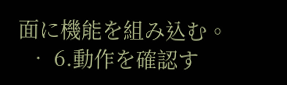面に機能を組み込む。
  • 6.動作を確認す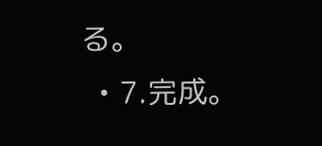る。
  • 7.完成。